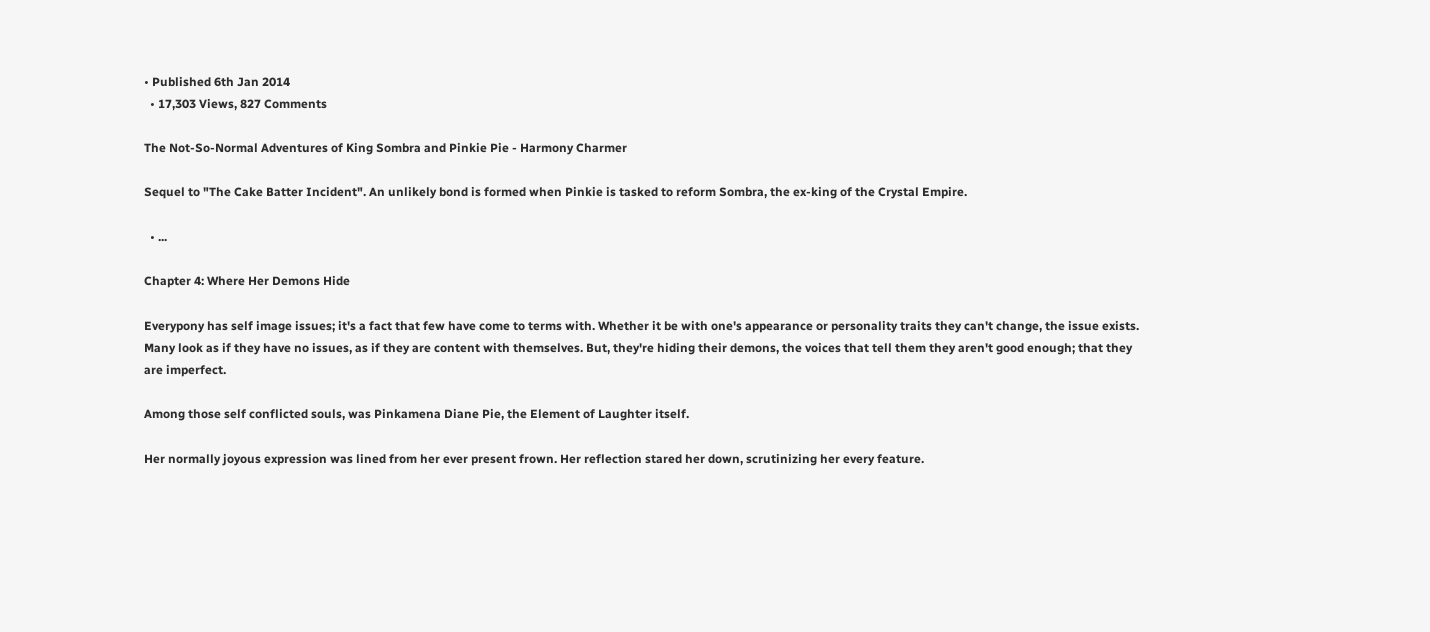• Published 6th Jan 2014
  • 17,303 Views, 827 Comments

The Not-So-Normal Adventures of King Sombra and Pinkie Pie - Harmony Charmer

Sequel to "The Cake Batter Incident". An unlikely bond is formed when Pinkie is tasked to reform Sombra, the ex-king of the Crystal Empire.

  • ...

Chapter 4: Where Her Demons Hide

Everypony has self image issues; it's a fact that few have come to terms with. Whether it be with one's appearance or personality traits they can't change, the issue exists. Many look as if they have no issues, as if they are content with themselves. But, they're hiding their demons, the voices that tell them they aren't good enough; that they are imperfect.

Among those self conflicted souls, was Pinkamena Diane Pie, the Element of Laughter itself.

Her normally joyous expression was lined from her ever present frown. Her reflection stared her down, scrutinizing her every feature.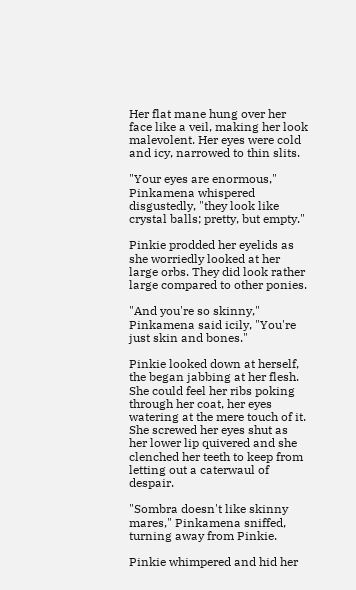Her flat mane hung over her face like a veil, making her look malevolent. Her eyes were cold and icy, narrowed to thin slits.

"Your eyes are enormous," Pinkamena whispered disgustedly, "they look like crystal balls; pretty, but empty."

Pinkie prodded her eyelids as she worriedly looked at her large orbs. They did look rather large compared to other ponies.

"And you're so skinny," Pinkamena said icily, "You're just skin and bones."

Pinkie looked down at herself, the began jabbing at her flesh. She could feel her ribs poking through her coat, her eyes watering at the mere touch of it. She screwed her eyes shut as her lower lip quivered and she clenched her teeth to keep from letting out a caterwaul of despair.

"Sombra doesn't like skinny mares," Pinkamena sniffed, turning away from Pinkie.

Pinkie whimpered and hid her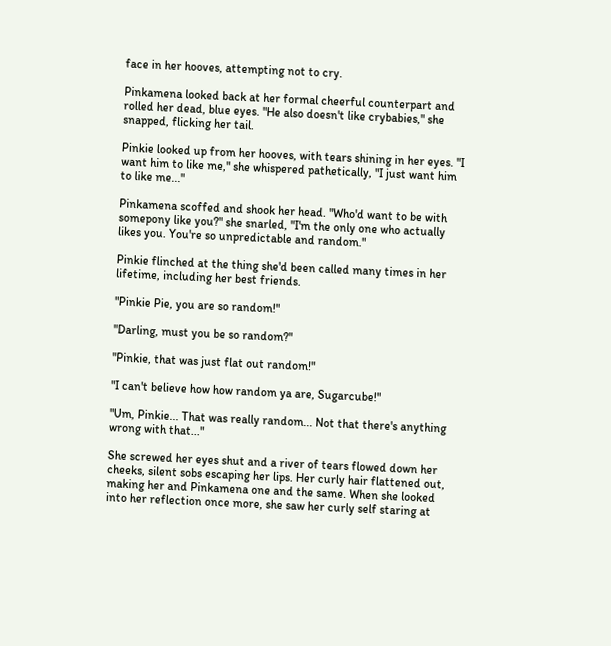face in her hooves, attempting not to cry.

Pinkamena looked back at her formal cheerful counterpart and rolled her dead, blue eyes. "He also doesn't like crybabies," she snapped, flicking her tail.

Pinkie looked up from her hooves, with tears shining in her eyes. "I want him to like me," she whispered pathetically, "I just want him to like me..."

Pinkamena scoffed and shook her head. "Who'd want to be with somepony like you?" she snarled, "I'm the only one who actually likes you. You're so unpredictable and random."

Pinkie flinched at the thing she'd been called many times in her lifetime, including her best friends.

"Pinkie Pie, you are so random!"

"Darling, must you be so random?"

"Pinkie, that was just flat out random!"

"I can't believe how how random ya are, Sugarcube!"

"Um, Pinkie... That was really random... Not that there's anything wrong with that..."

She screwed her eyes shut and a river of tears flowed down her cheeks, silent sobs escaping her lips. Her curly hair flattened out, making her and Pinkamena one and the same. When she looked into her reflection once more, she saw her curly self staring at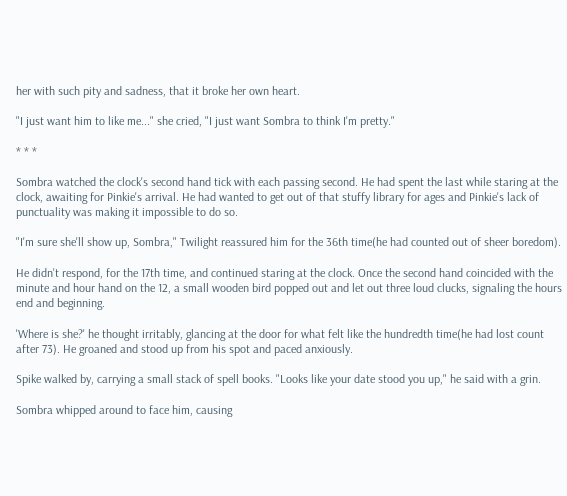her with such pity and sadness, that it broke her own heart.

"I just want him to like me..." she cried, "I just want Sombra to think I'm pretty."

* * *

Sombra watched the clock's second hand tick with each passing second. He had spent the last while staring at the clock, awaiting for Pinkie's arrival. He had wanted to get out of that stuffy library for ages and Pinkie's lack of punctuality was making it impossible to do so.

"I'm sure she'll show up, Sombra," Twilight reassured him for the 36th time(he had counted out of sheer boredom).

He didn't respond, for the 17th time, and continued staring at the clock. Once the second hand coincided with the minute and hour hand on the 12, a small wooden bird popped out and let out three loud clucks, signaling the hours end and beginning.

'Where is she?' he thought irritably, glancing at the door for what felt like the hundredth time(he had lost count after 73). He groaned and stood up from his spot and paced anxiously.

Spike walked by, carrying a small stack of spell books. "Looks like your date stood you up," he said with a grin.

Sombra whipped around to face him, causing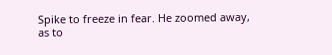Spike to freeze in fear. He zoomed away, as to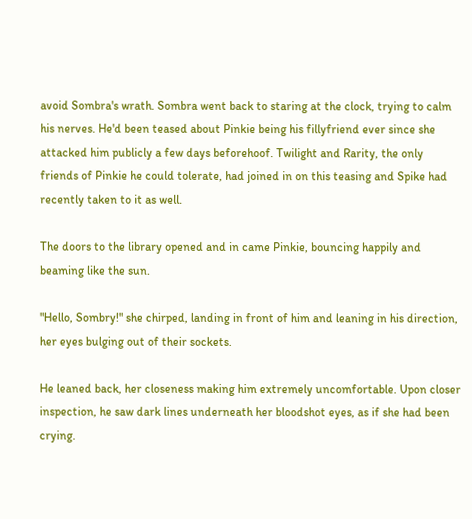avoid Sombra's wrath. Sombra went back to staring at the clock, trying to calm his nerves. He'd been teased about Pinkie being his fillyfriend ever since she attacked him publicly a few days beforehoof. Twilight and Rarity, the only friends of Pinkie he could tolerate, had joined in on this teasing and Spike had recently taken to it as well.

The doors to the library opened and in came Pinkie, bouncing happily and beaming like the sun.

"Hello, Sombry!" she chirped, landing in front of him and leaning in his direction, her eyes bulging out of their sockets.

He leaned back, her closeness making him extremely uncomfortable. Upon closer inspection, he saw dark lines underneath her bloodshot eyes, as if she had been crying.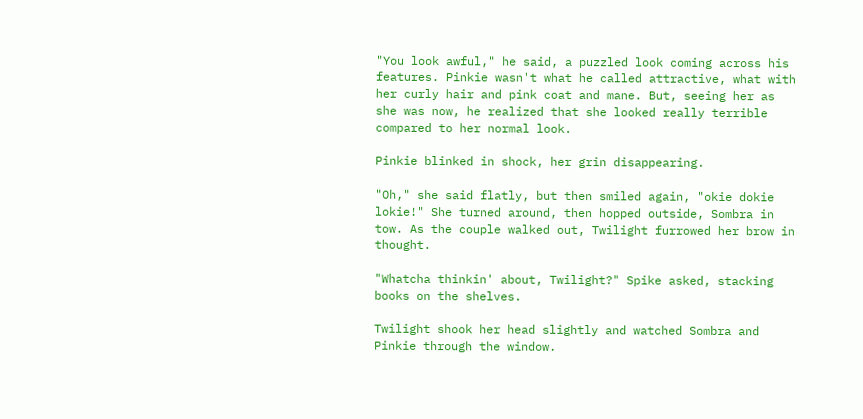"You look awful," he said, a puzzled look coming across his features. Pinkie wasn't what he called attractive, what with her curly hair and pink coat and mane. But, seeing her as she was now, he realized that she looked really terrible compared to her normal look.

Pinkie blinked in shock, her grin disappearing.

"Oh," she said flatly, but then smiled again, "okie dokie lokie!" She turned around, then hopped outside, Sombra in tow. As the couple walked out, Twilight furrowed her brow in thought.

"Whatcha thinkin' about, Twilight?" Spike asked, stacking books on the shelves.

Twilight shook her head slightly and watched Sombra and Pinkie through the window.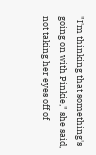"I'm thinking that something's going on with Pinkie," she said, not taking her eyes off of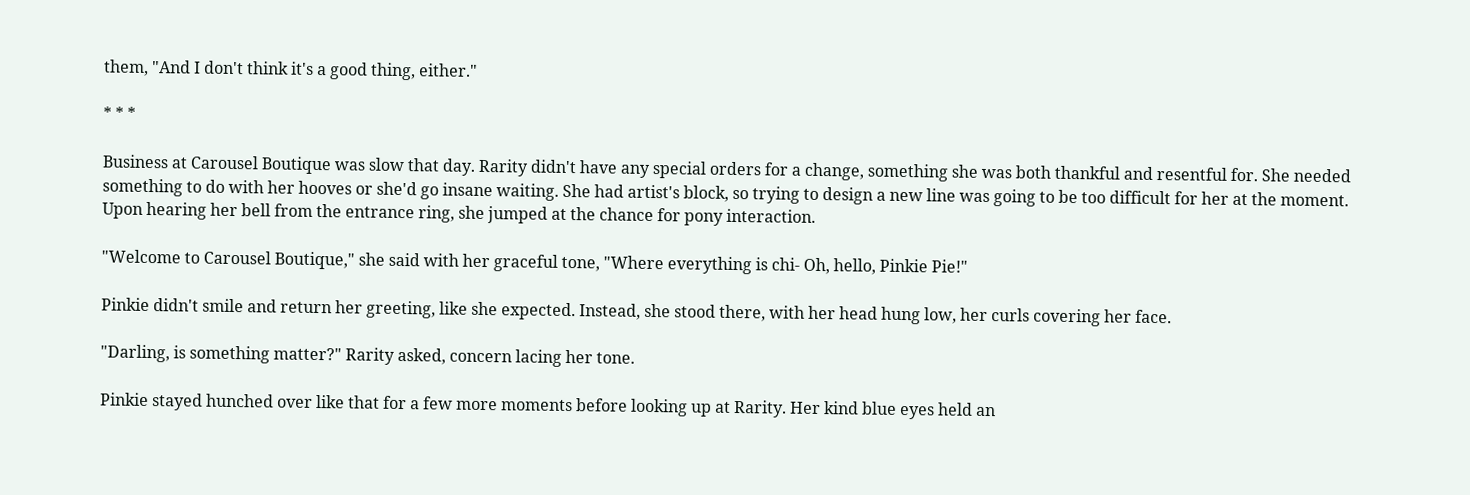them, "And I don't think it's a good thing, either."

* * *

Business at Carousel Boutique was slow that day. Rarity didn't have any special orders for a change, something she was both thankful and resentful for. She needed something to do with her hooves or she'd go insane waiting. She had artist's block, so trying to design a new line was going to be too difficult for her at the moment. Upon hearing her bell from the entrance ring, she jumped at the chance for pony interaction.

"Welcome to Carousel Boutique," she said with her graceful tone, "Where everything is chi- Oh, hello, Pinkie Pie!"

Pinkie didn't smile and return her greeting, like she expected. Instead, she stood there, with her head hung low, her curls covering her face.

"Darling, is something matter?" Rarity asked, concern lacing her tone.

Pinkie stayed hunched over like that for a few more moments before looking up at Rarity. Her kind blue eyes held an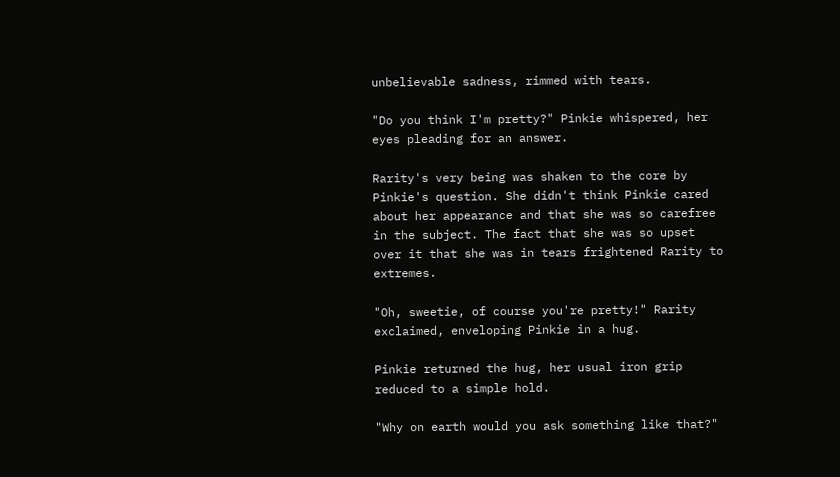unbelievable sadness, rimmed with tears.

"Do you think I'm pretty?" Pinkie whispered, her eyes pleading for an answer.

Rarity's very being was shaken to the core by Pinkie's question. She didn't think Pinkie cared about her appearance and that she was so carefree in the subject. The fact that she was so upset over it that she was in tears frightened Rarity to extremes.

"Oh, sweetie, of course you're pretty!" Rarity exclaimed, enveloping Pinkie in a hug.

Pinkie returned the hug, her usual iron grip reduced to a simple hold.

"Why on earth would you ask something like that?"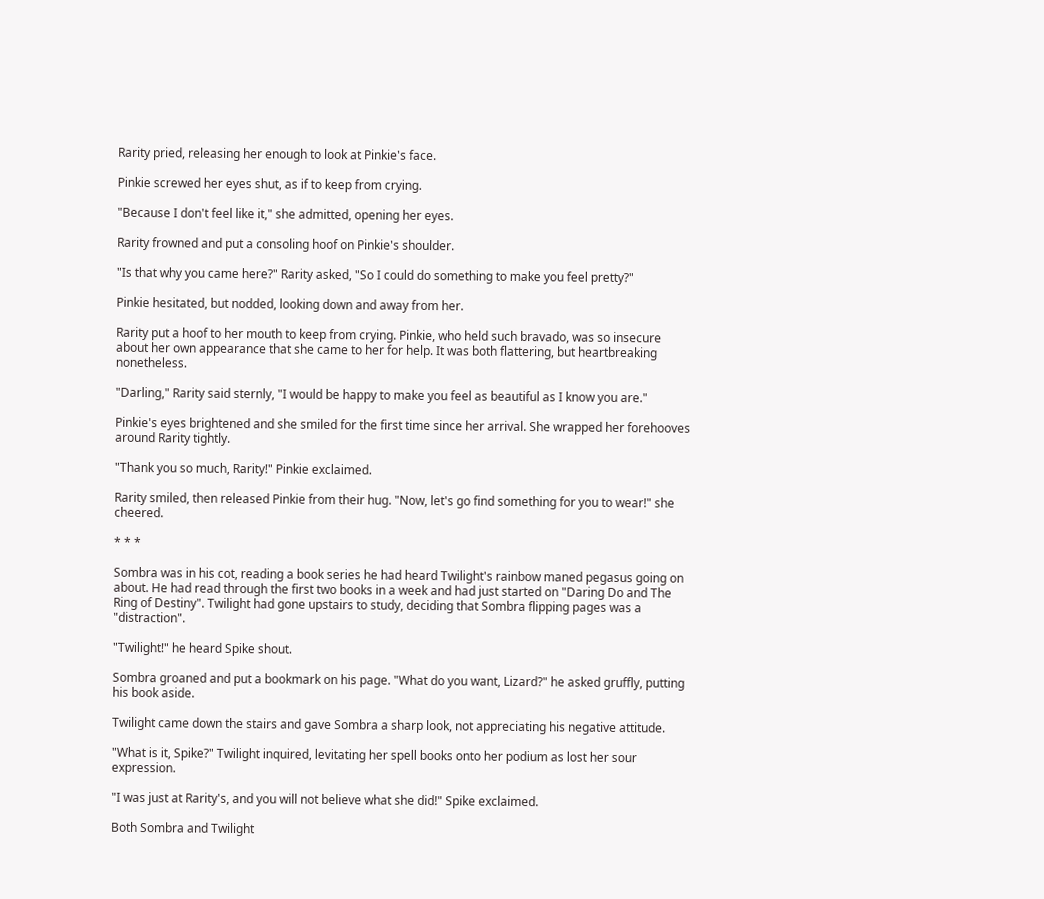Rarity pried, releasing her enough to look at Pinkie's face.

Pinkie screwed her eyes shut, as if to keep from crying.

"Because I don't feel like it," she admitted, opening her eyes.

Rarity frowned and put a consoling hoof on Pinkie's shoulder.

"Is that why you came here?" Rarity asked, "So I could do something to make you feel pretty?"

Pinkie hesitated, but nodded, looking down and away from her.

Rarity put a hoof to her mouth to keep from crying. Pinkie, who held such bravado, was so insecure about her own appearance that she came to her for help. It was both flattering, but heartbreaking nonetheless.

"Darling," Rarity said sternly, "I would be happy to make you feel as beautiful as I know you are."

Pinkie's eyes brightened and she smiled for the first time since her arrival. She wrapped her forehooves around Rarity tightly.

"Thank you so much, Rarity!" Pinkie exclaimed.

Rarity smiled, then released Pinkie from their hug. "Now, let's go find something for you to wear!" she cheered.

* * *

Sombra was in his cot, reading a book series he had heard Twilight's rainbow maned pegasus going on about. He had read through the first two books in a week and had just started on "Daring Do and The Ring of Destiny". Twilight had gone upstairs to study, deciding that Sombra flipping pages was a "distraction".

"Twilight!" he heard Spike shout.

Sombra groaned and put a bookmark on his page. "What do you want, Lizard?" he asked gruffly, putting his book aside.

Twilight came down the stairs and gave Sombra a sharp look, not appreciating his negative attitude.

"What is it, Spike?" Twilight inquired, levitating her spell books onto her podium as lost her sour expression.

"I was just at Rarity's, and you will not believe what she did!" Spike exclaimed.

Both Sombra and Twilight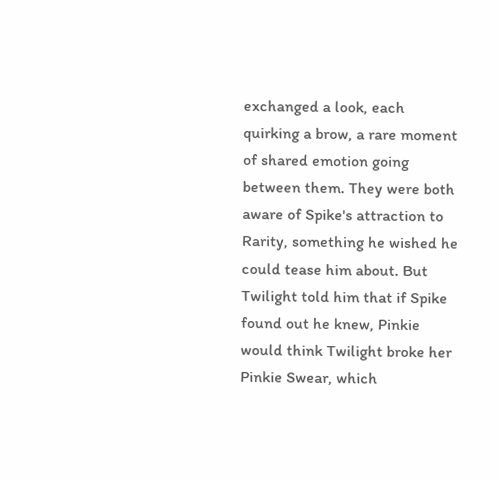exchanged a look, each quirking a brow, a rare moment of shared emotion going between them. They were both aware of Spike's attraction to Rarity, something he wished he could tease him about. But Twilight told him that if Spike found out he knew, Pinkie would think Twilight broke her Pinkie Swear, which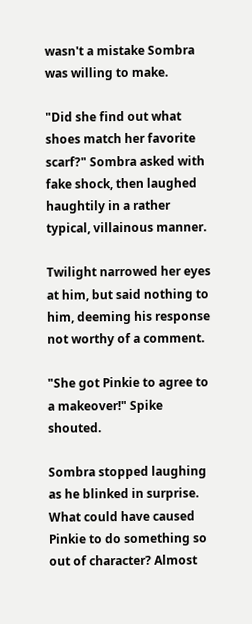wasn't a mistake Sombra was willing to make.

"Did she find out what shoes match her favorite scarf?" Sombra asked with fake shock, then laughed haughtily in a rather typical, villainous manner.

Twilight narrowed her eyes at him, but said nothing to him, deeming his response not worthy of a comment.

"She got Pinkie to agree to a makeover!" Spike shouted.

Sombra stopped laughing as he blinked in surprise. What could have caused Pinkie to do something so out of character? Almost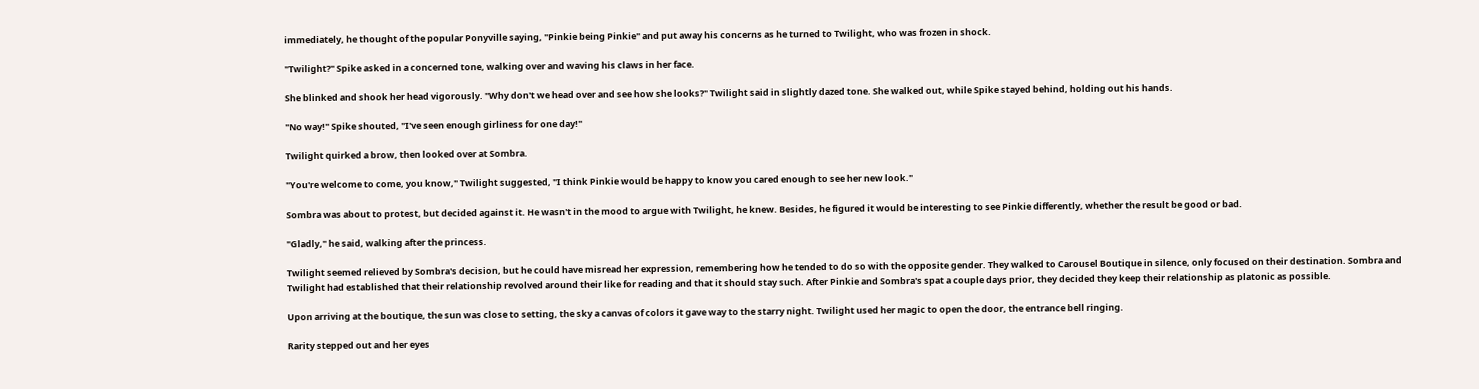immediately, he thought of the popular Ponyville saying, "Pinkie being Pinkie" and put away his concerns as he turned to Twilight, who was frozen in shock.

"Twilight?" Spike asked in a concerned tone, walking over and waving his claws in her face.

She blinked and shook her head vigorously. "Why don't we head over and see how she looks?" Twilight said in slightly dazed tone. She walked out, while Spike stayed behind, holding out his hands.

"No way!" Spike shouted, "I've seen enough girliness for one day!"

Twilight quirked a brow, then looked over at Sombra.

"You're welcome to come, you know," Twilight suggested, "I think Pinkie would be happy to know you cared enough to see her new look."

Sombra was about to protest, but decided against it. He wasn't in the mood to argue with Twilight, he knew. Besides, he figured it would be interesting to see Pinkie differently, whether the result be good or bad.

"Gladly," he said, walking after the princess.

Twilight seemed relieved by Sombra's decision, but he could have misread her expression, remembering how he tended to do so with the opposite gender. They walked to Carousel Boutique in silence, only focused on their destination. Sombra and Twilight had established that their relationship revolved around their like for reading and that it should stay such. After Pinkie and Sombra's spat a couple days prior, they decided they keep their relationship as platonic as possible.

Upon arriving at the boutique, the sun was close to setting, the sky a canvas of colors it gave way to the starry night. Twilight used her magic to open the door, the entrance bell ringing.

Rarity stepped out and her eyes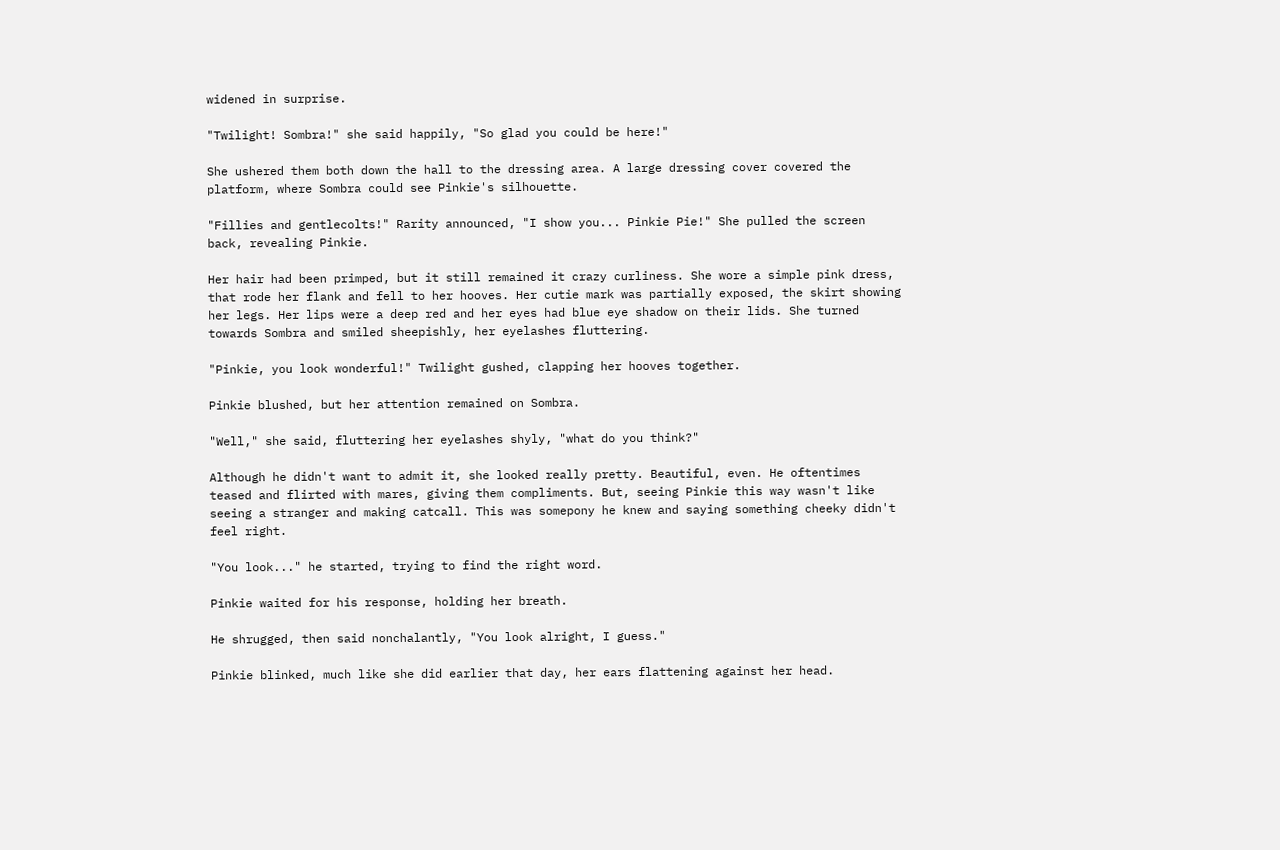widened in surprise.

"Twilight! Sombra!" she said happily, "So glad you could be here!"

She ushered them both down the hall to the dressing area. A large dressing cover covered the platform, where Sombra could see Pinkie's silhouette.

"Fillies and gentlecolts!" Rarity announced, "I show you... Pinkie Pie!" She pulled the screen back, revealing Pinkie.

Her hair had been primped, but it still remained it crazy curliness. She wore a simple pink dress, that rode her flank and fell to her hooves. Her cutie mark was partially exposed, the skirt showing her legs. Her lips were a deep red and her eyes had blue eye shadow on their lids. She turned towards Sombra and smiled sheepishly, her eyelashes fluttering.

"Pinkie, you look wonderful!" Twilight gushed, clapping her hooves together.

Pinkie blushed, but her attention remained on Sombra.

"Well," she said, fluttering her eyelashes shyly, "what do you think?"

Although he didn't want to admit it, she looked really pretty. Beautiful, even. He oftentimes teased and flirted with mares, giving them compliments. But, seeing Pinkie this way wasn't like seeing a stranger and making catcall. This was somepony he knew and saying something cheeky didn't feel right.

"You look..." he started, trying to find the right word.

Pinkie waited for his response, holding her breath.

He shrugged, then said nonchalantly, "You look alright, I guess."

Pinkie blinked, much like she did earlier that day, her ears flattening against her head.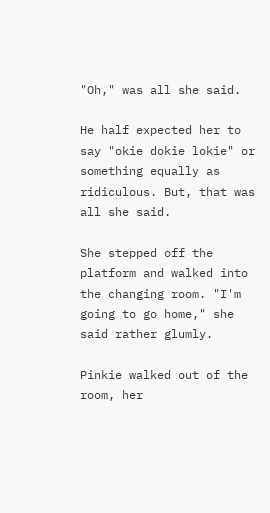"Oh," was all she said.

He half expected her to say "okie dokie lokie" or something equally as ridiculous. But, that was all she said.

She stepped off the platform and walked into the changing room. "I'm going to go home," she said rather glumly.

Pinkie walked out of the room, her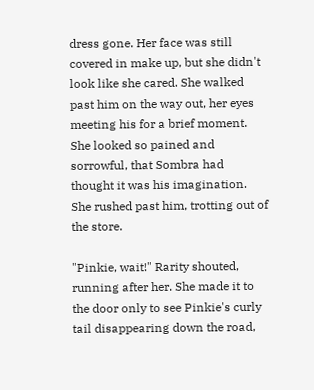dress gone. Her face was still covered in make up, but she didn't look like she cared. She walked past him on the way out, her eyes meeting his for a brief moment. She looked so pained and sorrowful, that Sombra had thought it was his imagination. She rushed past him, trotting out of the store.

"Pinkie, wait!" Rarity shouted, running after her. She made it to the door only to see Pinkie's curly tail disappearing down the road,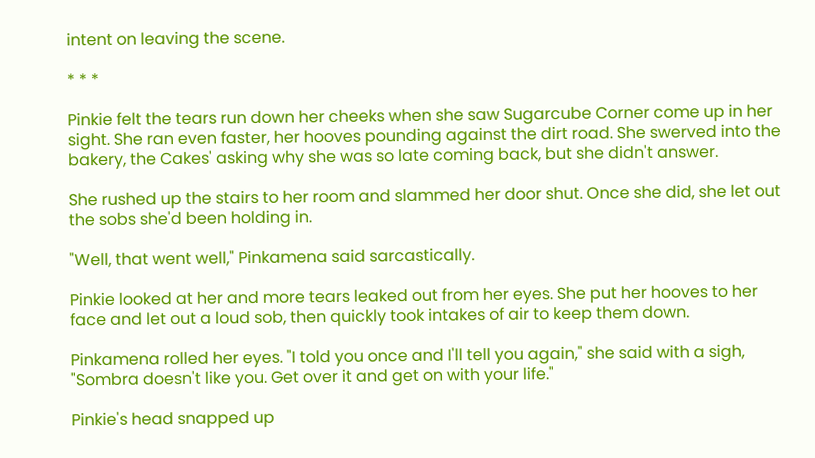intent on leaving the scene.

* * *

Pinkie felt the tears run down her cheeks when she saw Sugarcube Corner come up in her sight. She ran even faster, her hooves pounding against the dirt road. She swerved into the bakery, the Cakes' asking why she was so late coming back, but she didn't answer.

She rushed up the stairs to her room and slammed her door shut. Once she did, she let out the sobs she'd been holding in.

"Well, that went well," Pinkamena said sarcastically.

Pinkie looked at her and more tears leaked out from her eyes. She put her hooves to her face and let out a loud sob, then quickly took intakes of air to keep them down.

Pinkamena rolled her eyes. "I told you once and I'll tell you again," she said with a sigh, "Sombra doesn't like you. Get over it and get on with your life."

Pinkie's head snapped up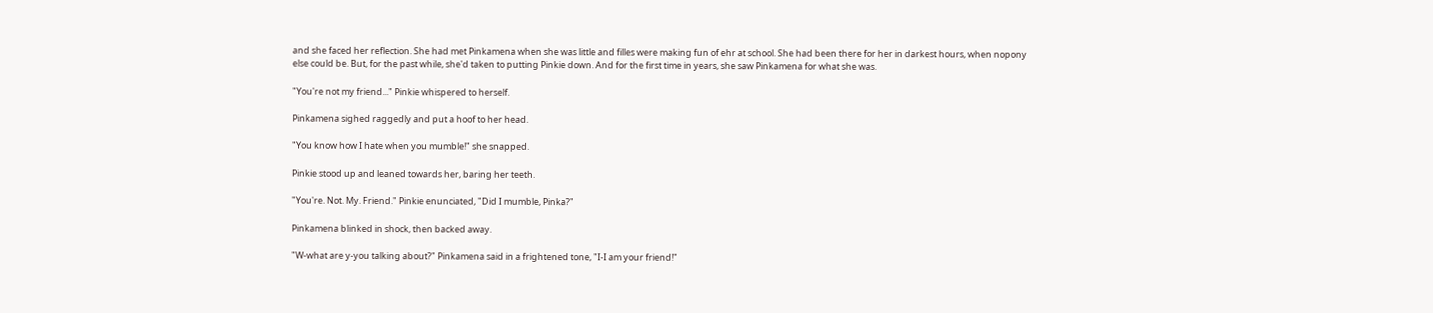and she faced her reflection. She had met Pinkamena when she was little and filles were making fun of ehr at school. She had been there for her in darkest hours, when nopony else could be. But, for the past while, she'd taken to putting Pinkie down. And for the first time in years, she saw Pinkamena for what she was.

"You're not my friend..." Pinkie whispered to herself.

Pinkamena sighed raggedly and put a hoof to her head.

"You know how I hate when you mumble!" she snapped.

Pinkie stood up and leaned towards her, baring her teeth.

"You're. Not. My. Friend." Pinkie enunciated, "Did I mumble, Pinka?"

Pinkamena blinked in shock, then backed away.

"W-what are y-you talking about?" Pinkamena said in a frightened tone, "I-I am your friend!"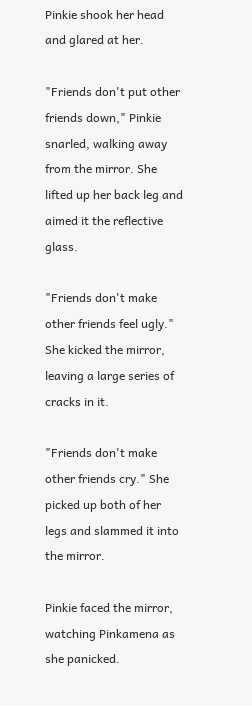Pinkie shook her head and glared at her.

"Friends don't put other friends down," Pinkie snarled, walking away from the mirror. She lifted up her back leg and aimed it the reflective glass.

"Friends don't make other friends feel ugly." She kicked the mirror, leaving a large series of cracks in it.

"Friends don't make other friends cry." She picked up both of her legs and slammed it into the mirror.

Pinkie faced the mirror, watching Pinkamena as she panicked.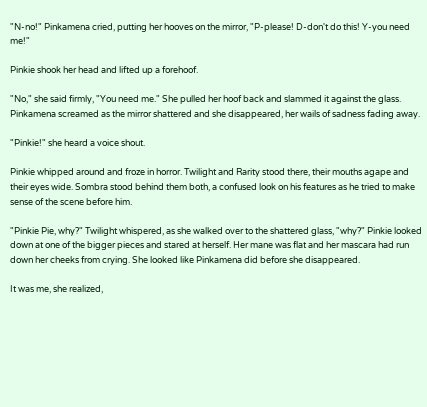"N-no!" Pinkamena cried, putting her hooves on the mirror, "P-please! D-don't do this! Y-you need me!"

Pinkie shook her head and lifted up a forehoof.

"No," she said firmly, "You need me." She pulled her hoof back and slammed it against the glass. Pinkamena screamed as the mirror shattered and she disappeared, her wails of sadness fading away.

"Pinkie!" she heard a voice shout.

Pinkie whipped around and froze in horror. Twilight and Rarity stood there, their mouths agape and their eyes wide. Sombra stood behind them both, a confused look on his features as he tried to make sense of the scene before him.

"Pinkie Pie, why?" Twilight whispered, as she walked over to the shattered glass, "why?" Pinkie looked down at one of the bigger pieces and stared at herself. Her mane was flat and her mascara had run down her cheeks from crying. She looked like Pinkamena did before she disappeared.

It was me, she realized,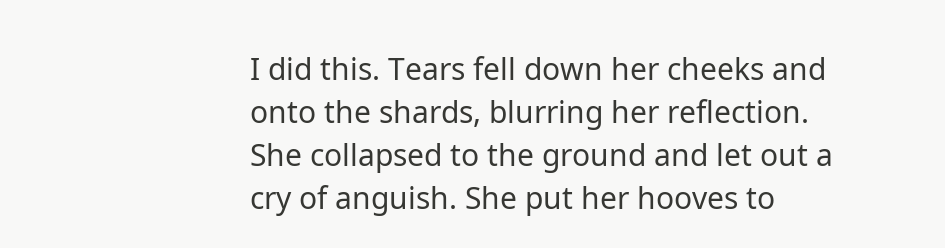I did this. Tears fell down her cheeks and onto the shards, blurring her reflection. She collapsed to the ground and let out a cry of anguish. She put her hooves to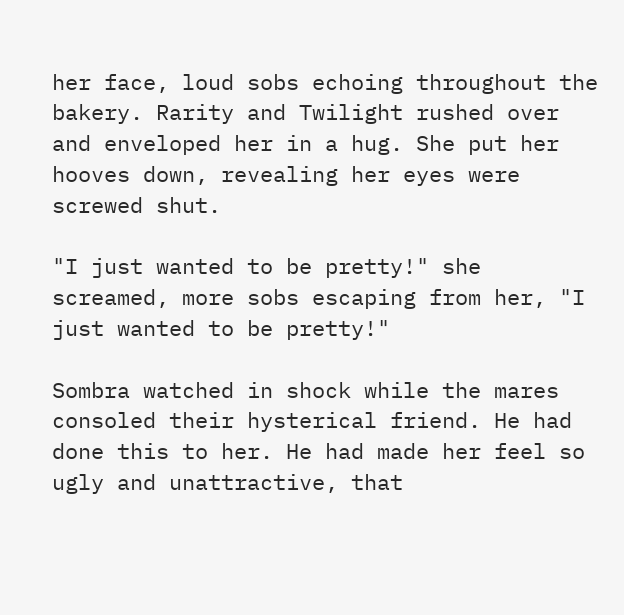her face, loud sobs echoing throughout the bakery. Rarity and Twilight rushed over and enveloped her in a hug. She put her hooves down, revealing her eyes were screwed shut.

"I just wanted to be pretty!" she screamed, more sobs escaping from her, "I just wanted to be pretty!"

Sombra watched in shock while the mares consoled their hysterical friend. He had done this to her. He had made her feel so ugly and unattractive, that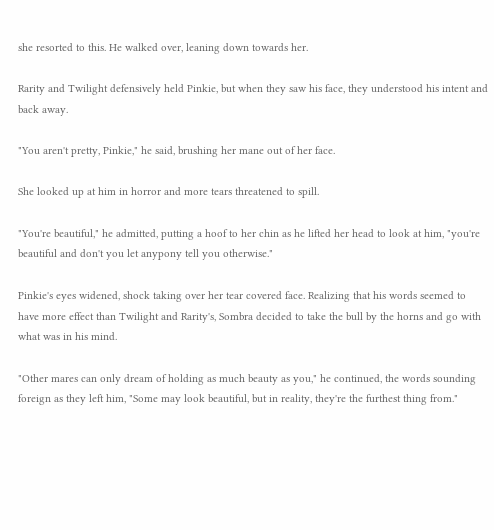she resorted to this. He walked over, leaning down towards her.

Rarity and Twilight defensively held Pinkie, but when they saw his face, they understood his intent and back away.

"You aren't pretty, Pinkie," he said, brushing her mane out of her face.

She looked up at him in horror and more tears threatened to spill.

"You're beautiful," he admitted, putting a hoof to her chin as he lifted her head to look at him, "you're beautiful and don't you let anypony tell you otherwise."

Pinkie's eyes widened, shock taking over her tear covered face. Realizing that his words seemed to have more effect than Twilight and Rarity's, Sombra decided to take the bull by the horns and go with what was in his mind.

"Other mares can only dream of holding as much beauty as you," he continued, the words sounding foreign as they left him, "Some may look beautiful, but in reality, they're the furthest thing from."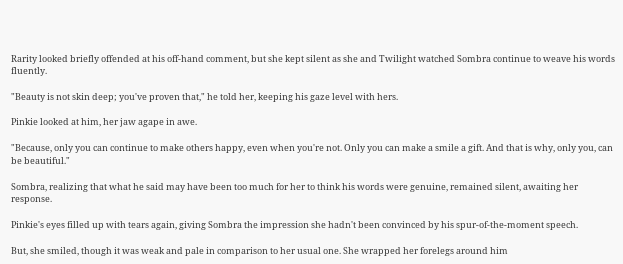Rarity looked briefly offended at his off-hand comment, but she kept silent as she and Twilight watched Sombra continue to weave his words fluently.

"Beauty is not skin deep; you've proven that," he told her, keeping his gaze level with hers.

Pinkie looked at him, her jaw agape in awe.

"Because, only you can continue to make others happy, even when you're not. Only you can make a smile a gift. And that is why, only you, can be beautiful."

Sombra, realizing that what he said may have been too much for her to think his words were genuine, remained silent, awaiting her response.

Pinkie's eyes filled up with tears again, giving Sombra the impression she hadn't been convinced by his spur-of-the-moment speech.

But, she smiled, though it was weak and pale in comparison to her usual one. She wrapped her forelegs around him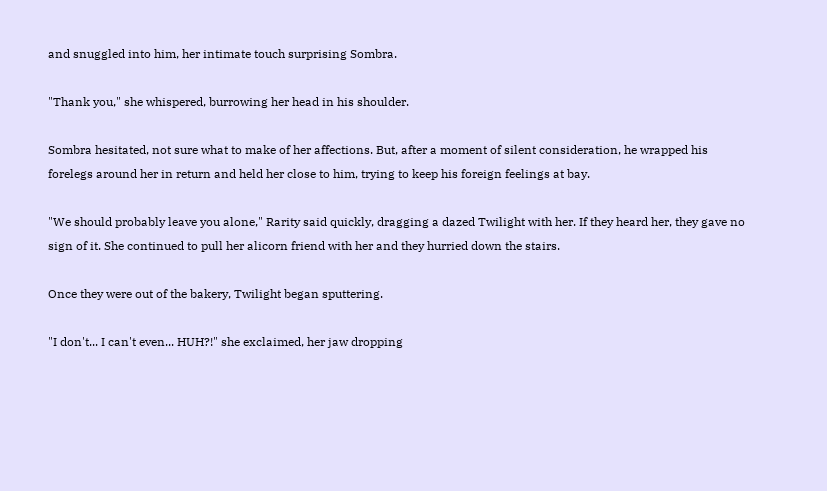and snuggled into him, her intimate touch surprising Sombra.

"Thank you," she whispered, burrowing her head in his shoulder.

Sombra hesitated, not sure what to make of her affections. But, after a moment of silent consideration, he wrapped his forelegs around her in return and held her close to him, trying to keep his foreign feelings at bay.

"We should probably leave you alone," Rarity said quickly, dragging a dazed Twilight with her. If they heard her, they gave no sign of it. She continued to pull her alicorn friend with her and they hurried down the stairs.

Once they were out of the bakery, Twilight began sputtering.

"I don't... I can't even... HUH?!" she exclaimed, her jaw dropping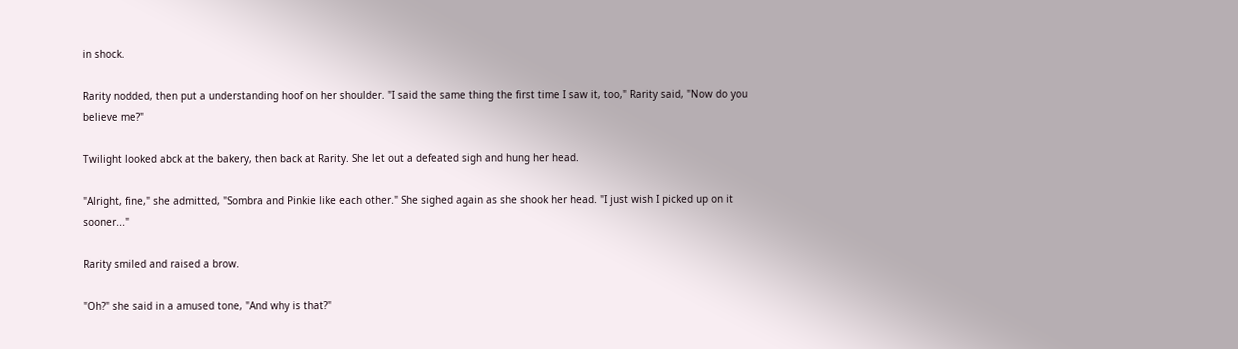in shock.

Rarity nodded, then put a understanding hoof on her shoulder. "I said the same thing the first time I saw it, too," Rarity said, "Now do you believe me?"

Twilight looked abck at the bakery, then back at Rarity. She let out a defeated sigh and hung her head.

"Alright, fine," she admitted, "Sombra and Pinkie like each other." She sighed again as she shook her head. "I just wish I picked up on it sooner..."

Rarity smiled and raised a brow.

"Oh?" she said in a amused tone, "And why is that?"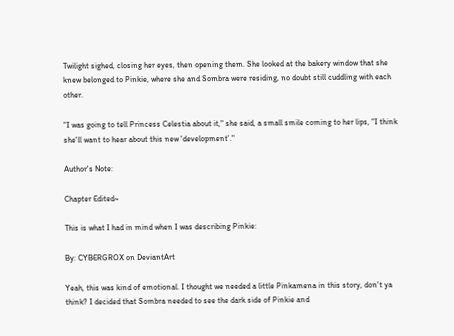Twilight sighed, closing her eyes, then opening them. She looked at the bakery window that she knew belonged to Pinkie, where she and Sombra were residing, no doubt still cuddling with each other.

"I was going to tell Princess Celestia about it," she said, a small smile coming to her lips, "I think she'll want to hear about this new 'development'."

Author's Note:

Chapter Edited~

This is what I had in mind when I was describing Pinkie:

By: CYBERGROX on DeviantArt

Yeah, this was kind of emotional. I thought we needed a little Pinkamena in this story, don't ya think? I decided that Sombra needed to see the dark side of Pinkie and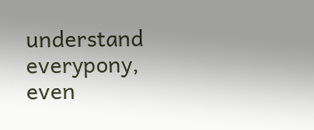understand everypony, even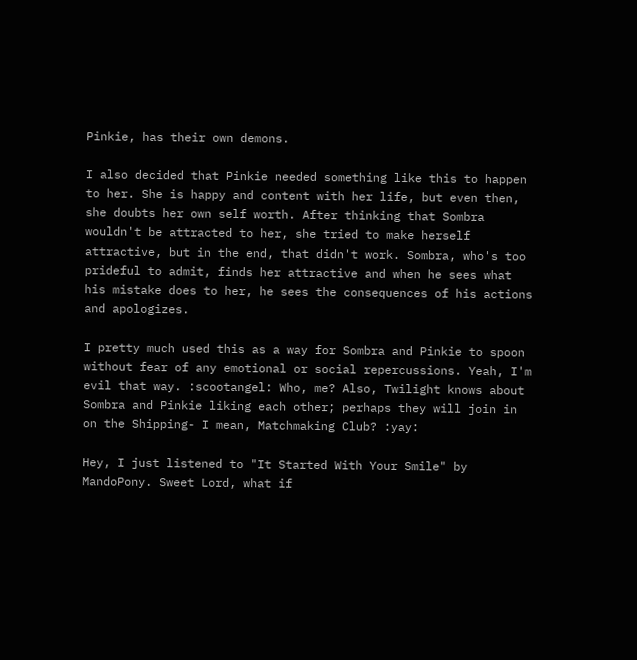Pinkie, has their own demons.

I also decided that Pinkie needed something like this to happen to her. She is happy and content with her life, but even then, she doubts her own self worth. After thinking that Sombra wouldn't be attracted to her, she tried to make herself attractive, but in the end, that didn't work. Sombra, who's too prideful to admit, finds her attractive and when he sees what his mistake does to her, he sees the consequences of his actions and apologizes.

I pretty much used this as a way for Sombra and Pinkie to spoon without fear of any emotional or social repercussions. Yeah, I'm evil that way. :scootangel: Who, me? Also, Twilight knows about Sombra and Pinkie liking each other; perhaps they will join in on the Shipping- I mean, Matchmaking Club? :yay:

Hey, I just listened to "It Started With Your Smile" by MandoPony. Sweet Lord, what if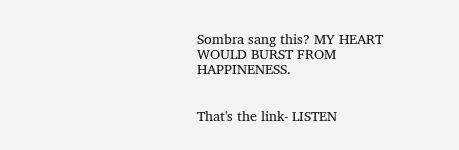Sombra sang this? MY HEART WOULD BURST FROM HAPPINENESS.


That's the link- LISTEN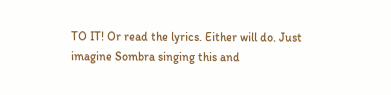TO IT! Or read the lyrics. Either will do. Just imagine Sombra singing this and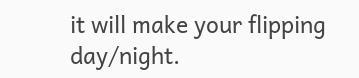it will make your flipping day/night.